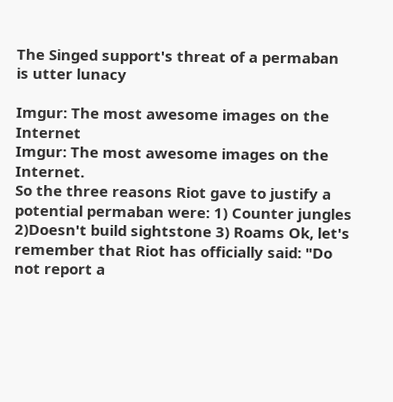The Singed support's threat of a permaban is utter lunacy

Imgur: The most awesome images on the Internet
Imgur: The most awesome images on the Internet.
So the three reasons Riot gave to justify a potential permaban were: 1) Counter jungles 2)Doesn't build sightstone 3) Roams Ok, let's remember that Riot has officially said: "Do not report a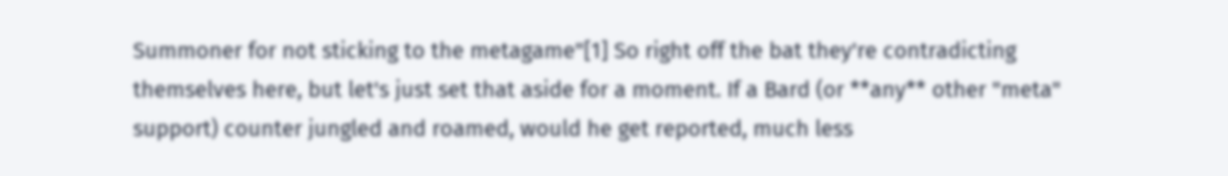Summoner for not sticking to the metagame"[1] So right off the bat they're contradicting themselves here, but let's just set that aside for a moment. If a Bard (or **any** other "meta" support) counter jungled and roamed, would he get reported, much less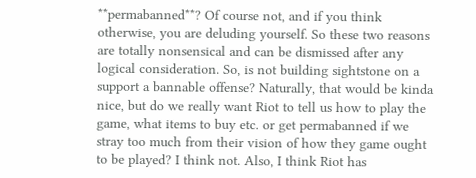**permabanned**? Of course not, and if you think otherwise, you are deluding yourself. So these two reasons are totally nonsensical and can be dismissed after any logical consideration. So, is not building sightstone on a support a bannable offense? Naturally, that would be kinda nice, but do we really want Riot to tell us how to play the game, what items to buy etc. or get permabanned if we stray too much from their vision of how they game ought to be played? I think not. Also, I think Riot has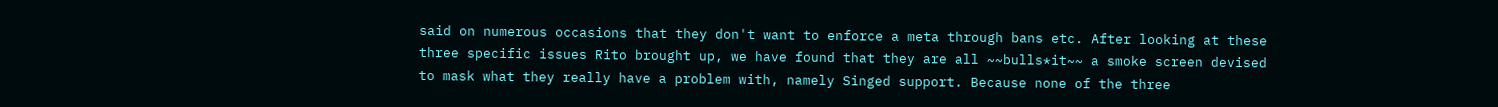said on numerous occasions that they don't want to enforce a meta through bans etc. After looking at these three specific issues Rito brought up, we have found that they are all ~~bulls*it~~ a smoke screen devised to mask what they really have a problem with, namely Singed support. Because none of the three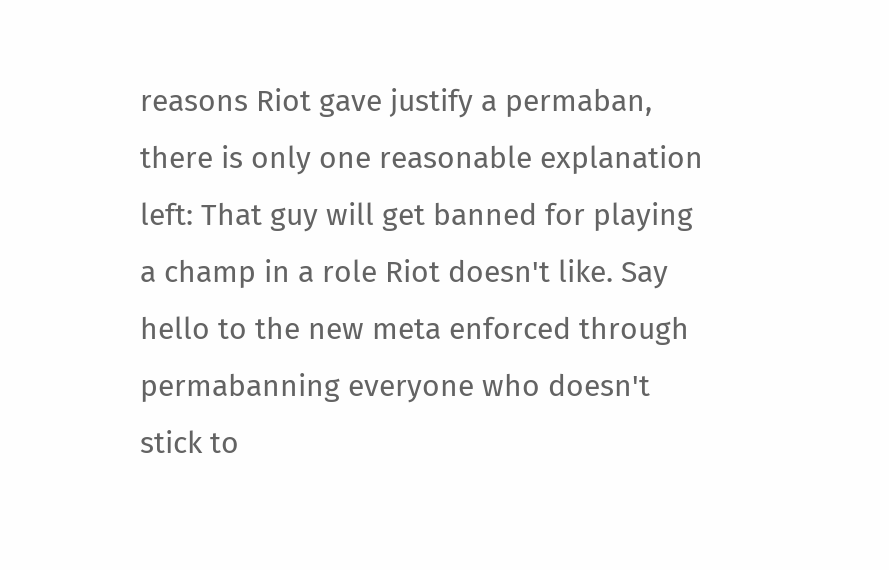reasons Riot gave justify a permaban, there is only one reasonable explanation left: That guy will get banned for playing a champ in a role Riot doesn't like. Say hello to the new meta enforced through permabanning everyone who doesn't stick to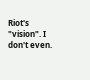Riot's "vision". I don't even.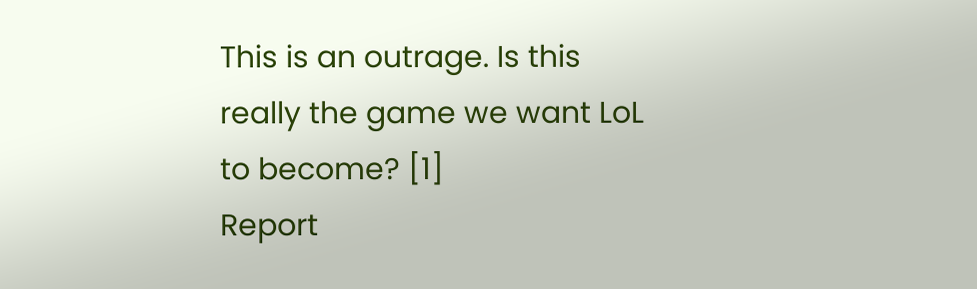This is an outrage. Is this really the game we want LoL to become? [1]
Report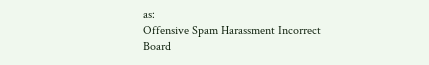as:
Offensive Spam Harassment Incorrect Board